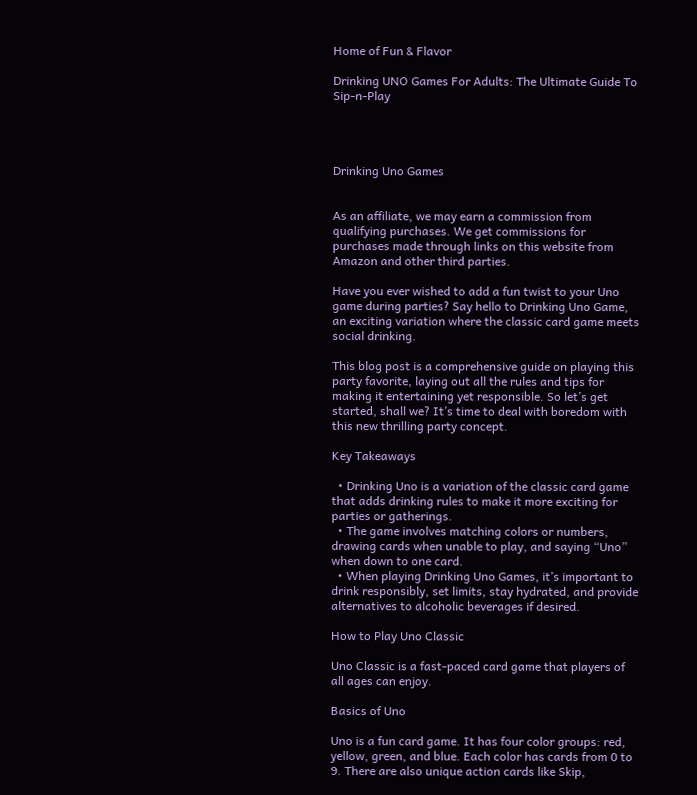Home of Fun & Flavor

Drinking UNO Games For Adults: The Ultimate Guide To Sip-n-Play




Drinking Uno Games


As an affiliate, we may earn a commission from qualifying purchases. We get commissions for purchases made through links on this website from Amazon and other third parties.

Have you ever wished to add a fun twist to your Uno game during parties? Say hello to Drinking Uno Game, an exciting variation where the classic card game meets social drinking.

This blog post is a comprehensive guide on playing this party favorite, laying out all the rules and tips for making it entertaining yet responsible. So let’s get started, shall we? It’s time to deal with boredom with this new thrilling party concept.

Key Takeaways

  • Drinking Uno is a variation of the classic card game that adds drinking rules to make it more exciting for parties or gatherings.
  • The game involves matching colors or numbers, drawing cards when unable to play, and saying “Uno” when down to one card.
  • When playing Drinking Uno Games, it’s important to drink responsibly, set limits, stay hydrated, and provide alternatives to alcoholic beverages if desired.

How to Play Uno Classic

Uno Classic is a fast-paced card game that players of all ages can enjoy.

Basics of Uno

Uno is a fun card game. It has four color groups: red, yellow, green, and blue. Each color has cards from 0 to 9. There are also unique action cards like Skip,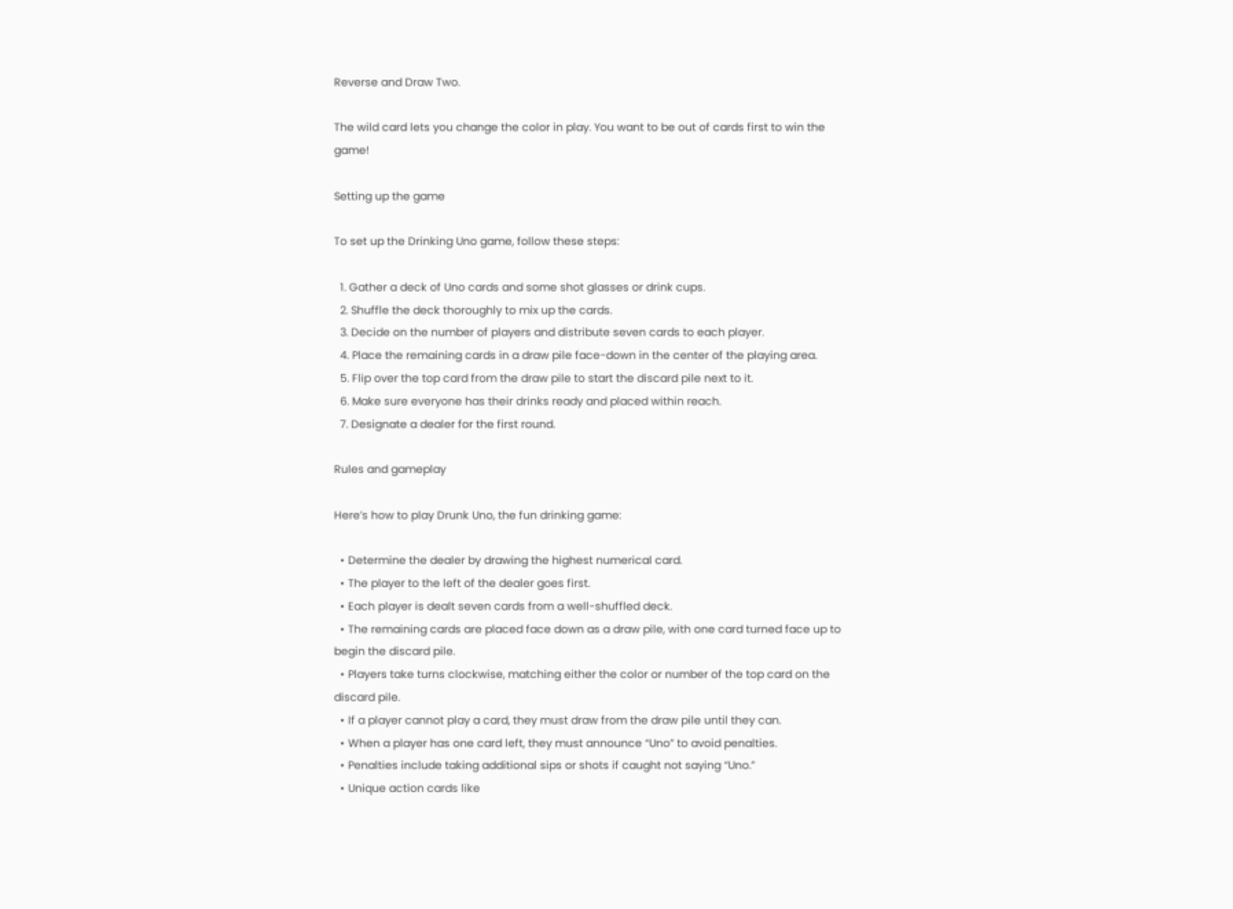Reverse and Draw Two.

The wild card lets you change the color in play. You want to be out of cards first to win the game!

Setting up the game

To set up the Drinking Uno game, follow these steps:

  1. Gather a deck of Uno cards and some shot glasses or drink cups.
  2. Shuffle the deck thoroughly to mix up the cards.
  3. Decide on the number of players and distribute seven cards to each player.
  4. Place the remaining cards in a draw pile face-down in the center of the playing area.
  5. Flip over the top card from the draw pile to start the discard pile next to it.
  6. Make sure everyone has their drinks ready and placed within reach.
  7. Designate a dealer for the first round.

Rules and gameplay

Here’s how to play Drunk Uno, the fun drinking game:

  • Determine the dealer by drawing the highest numerical card.
  • The player to the left of the dealer goes first.
  • Each player is dealt seven cards from a well-shuffled deck.
  • The remaining cards are placed face down as a draw pile, with one card turned face up to begin the discard pile.
  • Players take turns clockwise, matching either the color or number of the top card on the discard pile.
  • If a player cannot play a card, they must draw from the draw pile until they can.
  • When a player has one card left, they must announce “Uno” to avoid penalties.
  • Penalties include taking additional sips or shots if caught not saying “Uno.”
  • Unique action cards like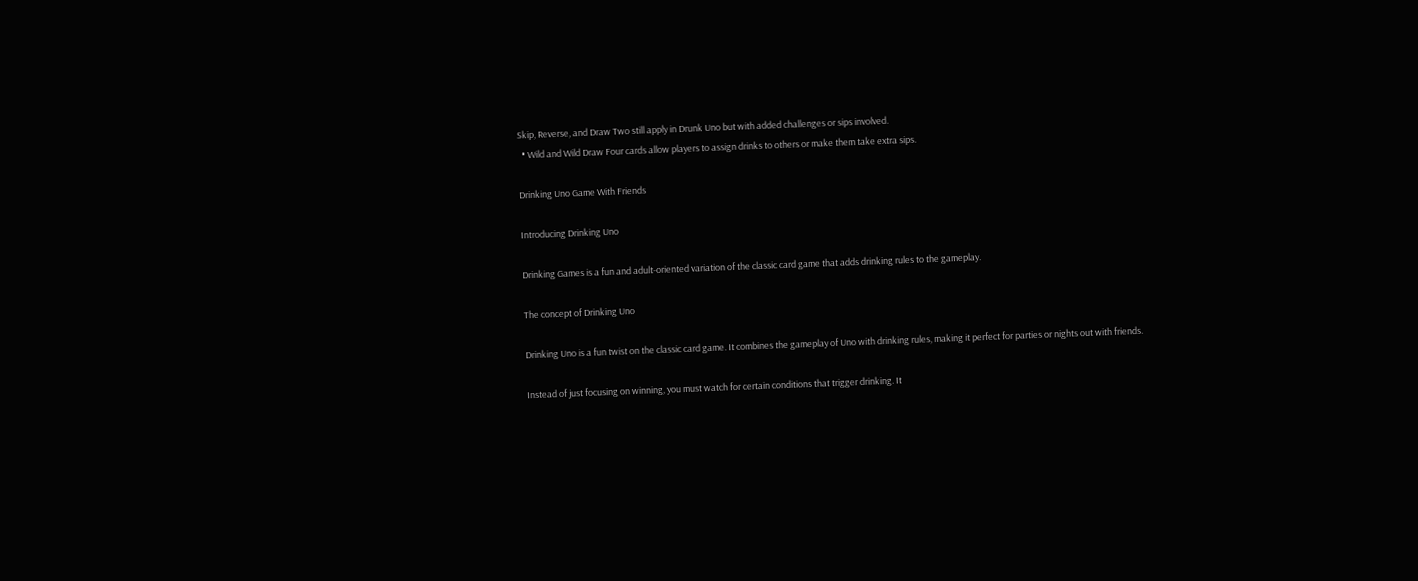Skip, Reverse, and Draw Two still apply in Drunk Uno but with added challenges or sips involved.
  • Wild and Wild Draw Four cards allow players to assign drinks to others or make them take extra sips.

Drinking Uno Game With Friends

Introducing Drinking Uno

Drinking Games is a fun and adult-oriented variation of the classic card game that adds drinking rules to the gameplay.

The concept of Drinking Uno

Drinking Uno is a fun twist on the classic card game. It combines the gameplay of Uno with drinking rules, making it perfect for parties or nights out with friends.

Instead of just focusing on winning, you must watch for certain conditions that trigger drinking. It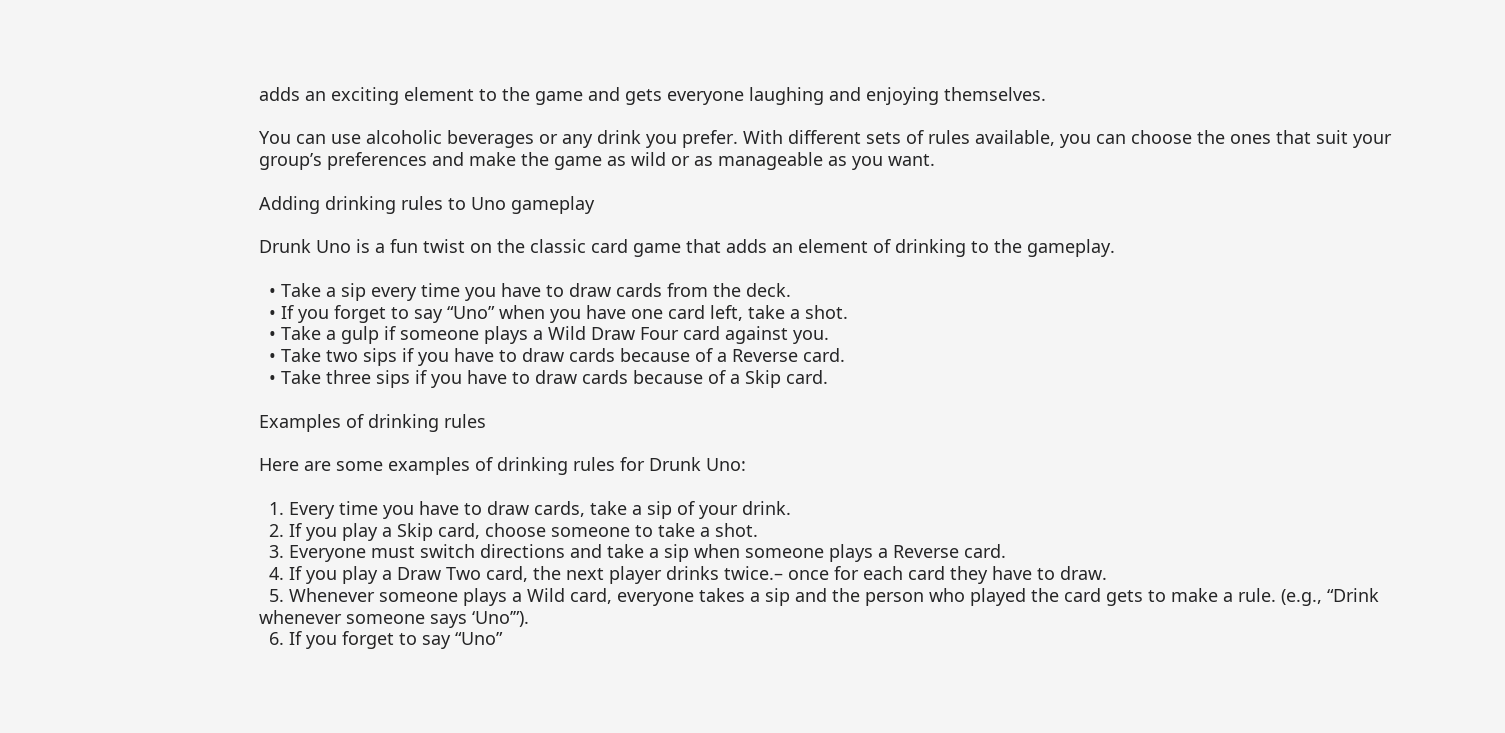adds an exciting element to the game and gets everyone laughing and enjoying themselves.

You can use alcoholic beverages or any drink you prefer. With different sets of rules available, you can choose the ones that suit your group’s preferences and make the game as wild or as manageable as you want.

Adding drinking rules to Uno gameplay

Drunk Uno is a fun twist on the classic card game that adds an element of drinking to the gameplay.

  • Take a sip every time you have to draw cards from the deck.
  • If you forget to say “Uno” when you have one card left, take a shot.
  • Take a gulp if someone plays a Wild Draw Four card against you.
  • Take two sips if you have to draw cards because of a Reverse card.
  • Take three sips if you have to draw cards because of a Skip card.

Examples of drinking rules

Here are some examples of drinking rules for Drunk Uno:

  1. Every time you have to draw cards, take a sip of your drink.
  2. If you play a Skip card, choose someone to take a shot.
  3. Everyone must switch directions and take a sip when someone plays a Reverse card.
  4. If you play a Draw Two card, the next player drinks twice.– once for each card they have to draw.
  5. Whenever someone plays a Wild card, everyone takes a sip and the person who played the card gets to make a rule. (e.g., “Drink whenever someone says ‘Uno’”).
  6. If you forget to say “Uno”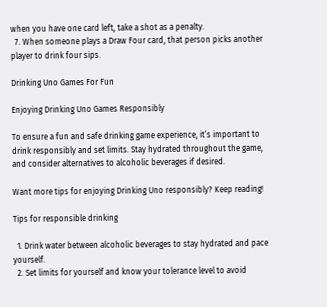when you have one card left, take a shot as a penalty.
  7. When someone plays a Draw Four card, that person picks another player to drink four sips.

Drinking Uno Games For Fun

Enjoying Drinking Uno Games Responsibly

To ensure a fun and safe drinking game experience, it’s important to drink responsibly and set limits. Stay hydrated throughout the game, and consider alternatives to alcoholic beverages if desired.

Want more tips for enjoying Drinking Uno responsibly? Keep reading!

Tips for responsible drinking

  1. Drink water between alcoholic beverages to stay hydrated and pace yourself.
  2. Set limits for yourself and know your tolerance level to avoid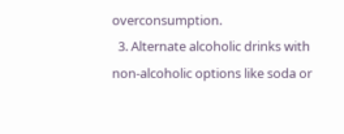overconsumption.
  3. Alternate alcoholic drinks with non-alcoholic options like soda or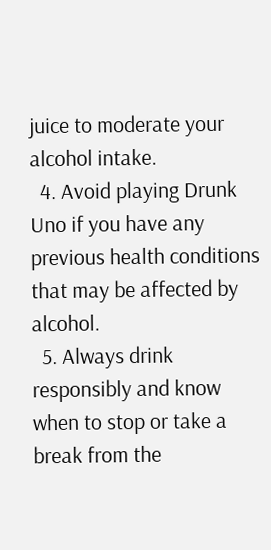juice to moderate your alcohol intake.
  4. Avoid playing Drunk Uno if you have any previous health conditions that may be affected by alcohol.
  5. Always drink responsibly and know when to stop or take a break from the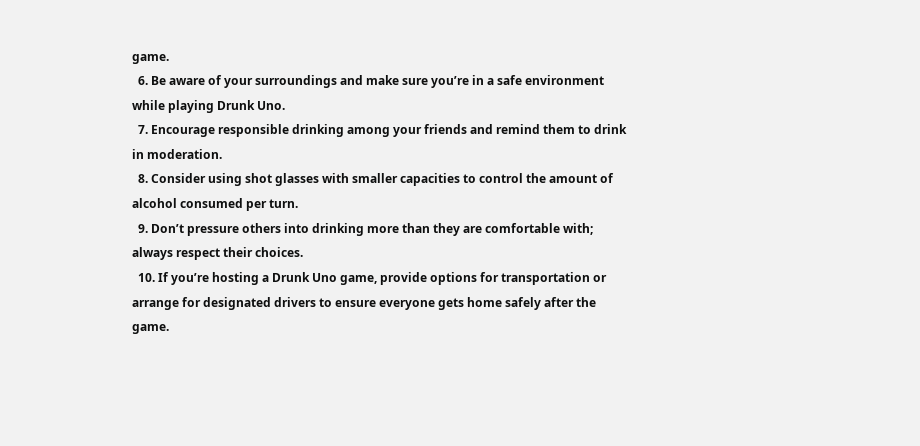game.
  6. Be aware of your surroundings and make sure you’re in a safe environment while playing Drunk Uno.
  7. Encourage responsible drinking among your friends and remind them to drink in moderation.
  8. Consider using shot glasses with smaller capacities to control the amount of alcohol consumed per turn.
  9. Don’t pressure others into drinking more than they are comfortable with; always respect their choices.
  10. If you’re hosting a Drunk Uno game, provide options for transportation or arrange for designated drivers to ensure everyone gets home safely after the game.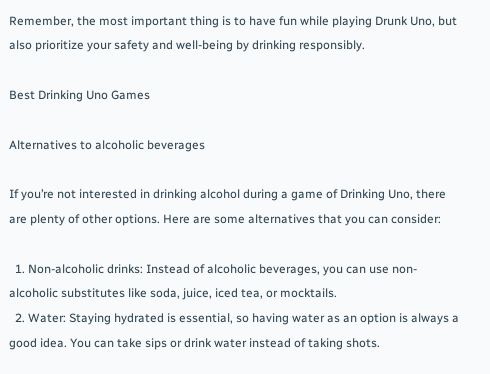Remember, the most important thing is to have fun while playing Drunk Uno, but also prioritize your safety and well-being by drinking responsibly.

Best Drinking Uno Games

Alternatives to alcoholic beverages

If you’re not interested in drinking alcohol during a game of Drinking Uno, there are plenty of other options. Here are some alternatives that you can consider:

  1. Non-alcoholic drinks: Instead of alcoholic beverages, you can use non-alcoholic substitutes like soda, juice, iced tea, or mocktails.
  2. Water: Staying hydrated is essential, so having water as an option is always a good idea. You can take sips or drink water instead of taking shots.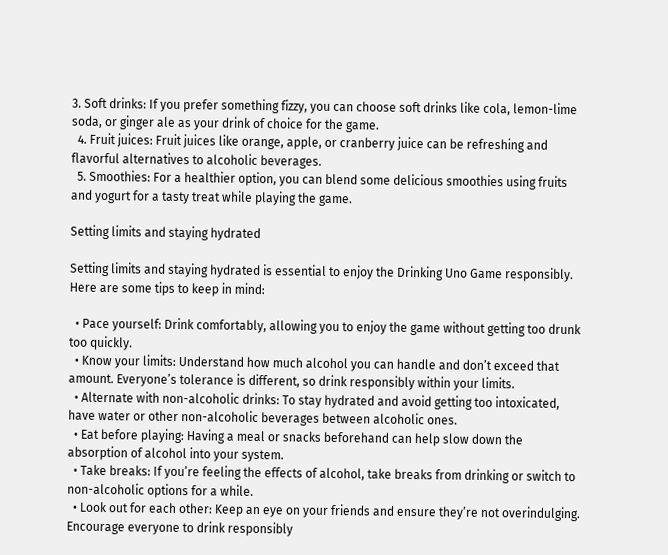3. Soft drinks: If you prefer something fizzy, you can choose soft drinks like cola, lemon-lime soda, or ginger ale as your drink of choice for the game.
  4. Fruit juices: Fruit juices like orange, apple, or cranberry juice can be refreshing and flavorful alternatives to alcoholic beverages.
  5. Smoothies: For a healthier option, you can blend some delicious smoothies using fruits and yogurt for a tasty treat while playing the game.

Setting limits and staying hydrated

Setting limits and staying hydrated is essential to enjoy the Drinking Uno Game responsibly. Here are some tips to keep in mind:

  • Pace yourself: Drink comfortably, allowing you to enjoy the game without getting too drunk too quickly.
  • Know your limits: Understand how much alcohol you can handle and don’t exceed that amount. Everyone’s tolerance is different, so drink responsibly within your limits.
  • Alternate with non-alcoholic drinks: To stay hydrated and avoid getting too intoxicated, have water or other non-alcoholic beverages between alcoholic ones.
  • Eat before playing: Having a meal or snacks beforehand can help slow down the absorption of alcohol into your system.
  • Take breaks: If you’re feeling the effects of alcohol, take breaks from drinking or switch to non-alcoholic options for a while.
  • Look out for each other: Keep an eye on your friends and ensure they’re not overindulging. Encourage everyone to drink responsibly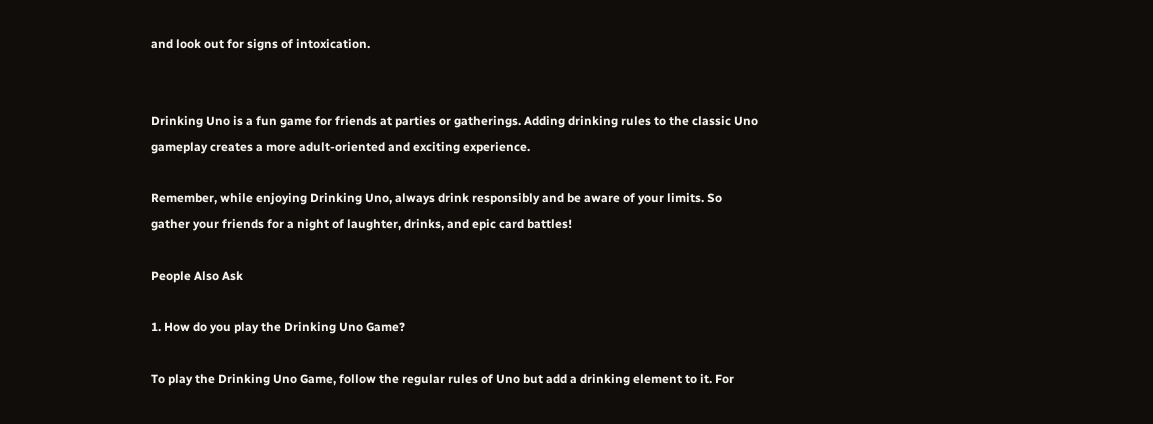and look out for signs of intoxication.


Drinking Uno is a fun game for friends at parties or gatherings. Adding drinking rules to the classic Uno gameplay creates a more adult-oriented and exciting experience.

Remember, while enjoying Drinking Uno, always drink responsibly and be aware of your limits. So gather your friends for a night of laughter, drinks, and epic card battles!

People Also Ask

1. How do you play the Drinking Uno Game?

To play the Drinking Uno Game, follow the regular rules of Uno but add a drinking element to it. For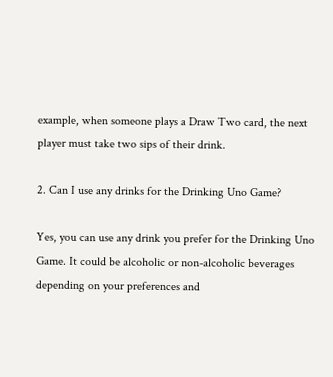example, when someone plays a Draw Two card, the next player must take two sips of their drink.

2. Can I use any drinks for the Drinking Uno Game?

Yes, you can use any drink you prefer for the Drinking Uno Game. It could be alcoholic or non-alcoholic beverages depending on your preferences and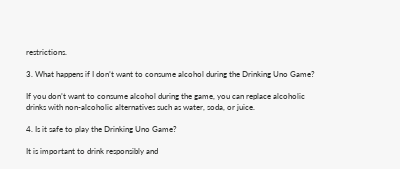restrictions.

3. What happens if I don’t want to consume alcohol during the Drinking Uno Game?

If you don’t want to consume alcohol during the game, you can replace alcoholic drinks with non-alcoholic alternatives such as water, soda, or juice.

4. Is it safe to play the Drinking Uno Game?

It is important to drink responsibly and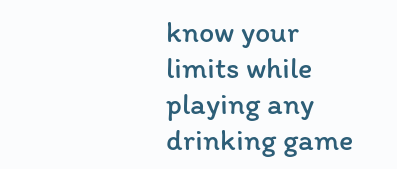know your limits while playing any drinking game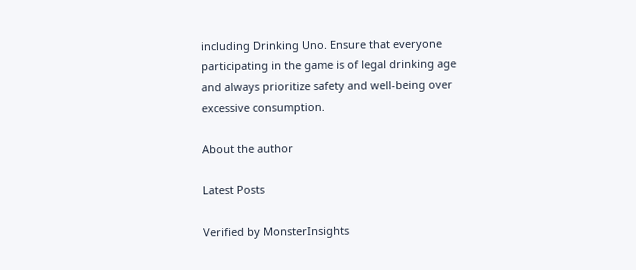including Drinking Uno. Ensure that everyone participating in the game is of legal drinking age and always prioritize safety and well-being over excessive consumption.

About the author

Latest Posts

Verified by MonsterInsights